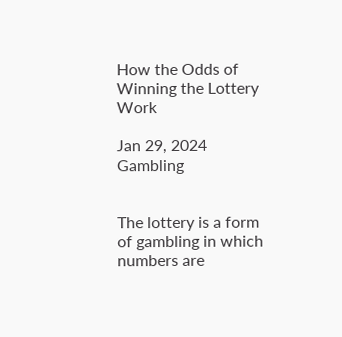How the Odds of Winning the Lottery Work

Jan 29, 2024 Gambling


The lottery is a form of gambling in which numbers are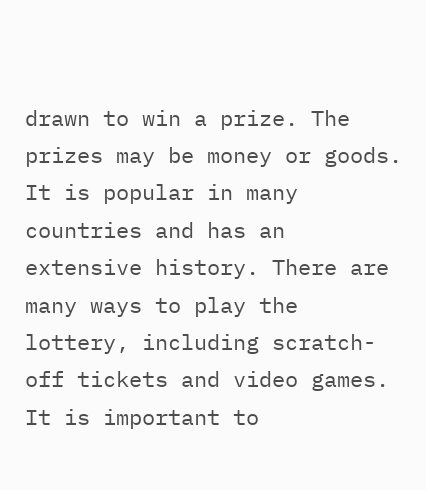drawn to win a prize. The prizes may be money or goods. It is popular in many countries and has an extensive history. There are many ways to play the lottery, including scratch-off tickets and video games. It is important to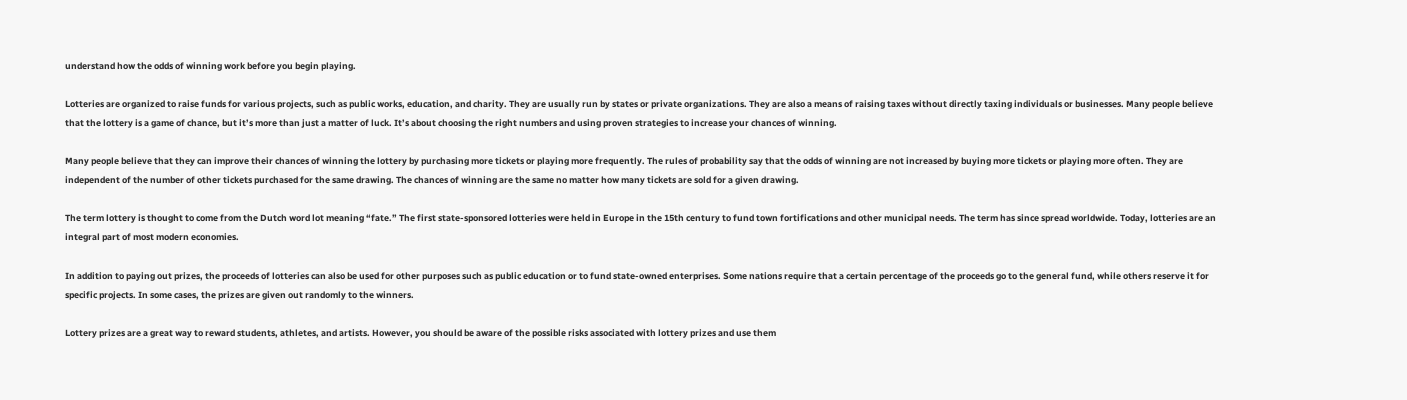understand how the odds of winning work before you begin playing.

Lotteries are organized to raise funds for various projects, such as public works, education, and charity. They are usually run by states or private organizations. They are also a means of raising taxes without directly taxing individuals or businesses. Many people believe that the lottery is a game of chance, but it’s more than just a matter of luck. It’s about choosing the right numbers and using proven strategies to increase your chances of winning.

Many people believe that they can improve their chances of winning the lottery by purchasing more tickets or playing more frequently. The rules of probability say that the odds of winning are not increased by buying more tickets or playing more often. They are independent of the number of other tickets purchased for the same drawing. The chances of winning are the same no matter how many tickets are sold for a given drawing.

The term lottery is thought to come from the Dutch word lot meaning “fate.” The first state-sponsored lotteries were held in Europe in the 15th century to fund town fortifications and other municipal needs. The term has since spread worldwide. Today, lotteries are an integral part of most modern economies.

In addition to paying out prizes, the proceeds of lotteries can also be used for other purposes such as public education or to fund state-owned enterprises. Some nations require that a certain percentage of the proceeds go to the general fund, while others reserve it for specific projects. In some cases, the prizes are given out randomly to the winners.

Lottery prizes are a great way to reward students, athletes, and artists. However, you should be aware of the possible risks associated with lottery prizes and use them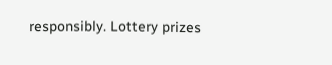responsibly. Lottery prizes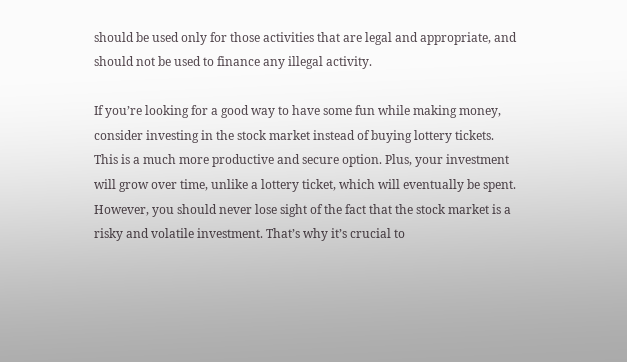should be used only for those activities that are legal and appropriate, and should not be used to finance any illegal activity.

If you’re looking for a good way to have some fun while making money, consider investing in the stock market instead of buying lottery tickets. This is a much more productive and secure option. Plus, your investment will grow over time, unlike a lottery ticket, which will eventually be spent. However, you should never lose sight of the fact that the stock market is a risky and volatile investment. That’s why it’s crucial to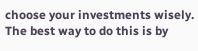choose your investments wisely. The best way to do this is by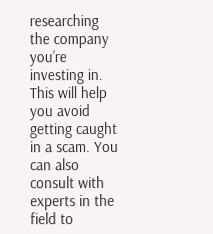researching the company you’re investing in. This will help you avoid getting caught in a scam. You can also consult with experts in the field to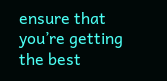ensure that you’re getting the best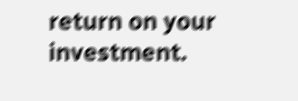return on your investment.